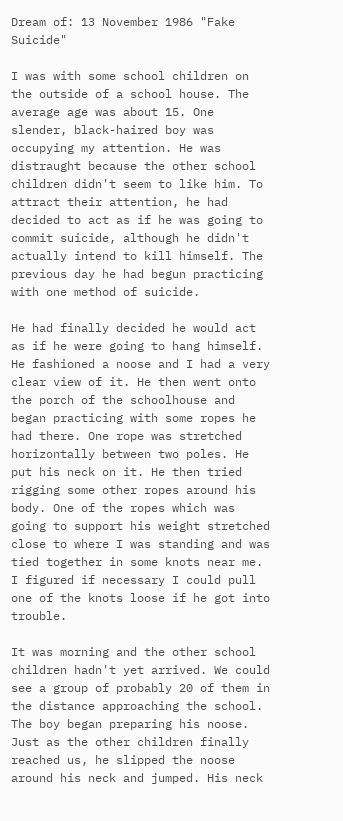Dream of: 13 November 1986 "Fake Suicide"

I was with some school children on the outside of a school house. The average age was about 15. One slender, black-haired boy was occupying my attention. He was distraught because the other school children didn't seem to like him. To attract their attention, he had decided to act as if he was going to commit suicide, although he didn't actually intend to kill himself. The previous day he had begun practicing with one method of suicide.

He had finally decided he would act as if he were going to hang himself. He fashioned a noose and I had a very clear view of it. He then went onto the porch of the schoolhouse and began practicing with some ropes he had there. One rope was stretched horizontally between two poles. He put his neck on it. He then tried rigging some other ropes around his body. One of the ropes which was going to support his weight stretched close to where I was standing and was tied together in some knots near me. I figured if necessary I could pull one of the knots loose if he got into trouble.

It was morning and the other school children hadn't yet arrived. We could see a group of probably 20 of them in the distance approaching the school. The boy began preparing his noose. Just as the other children finally reached us, he slipped the noose around his neck and jumped. His neck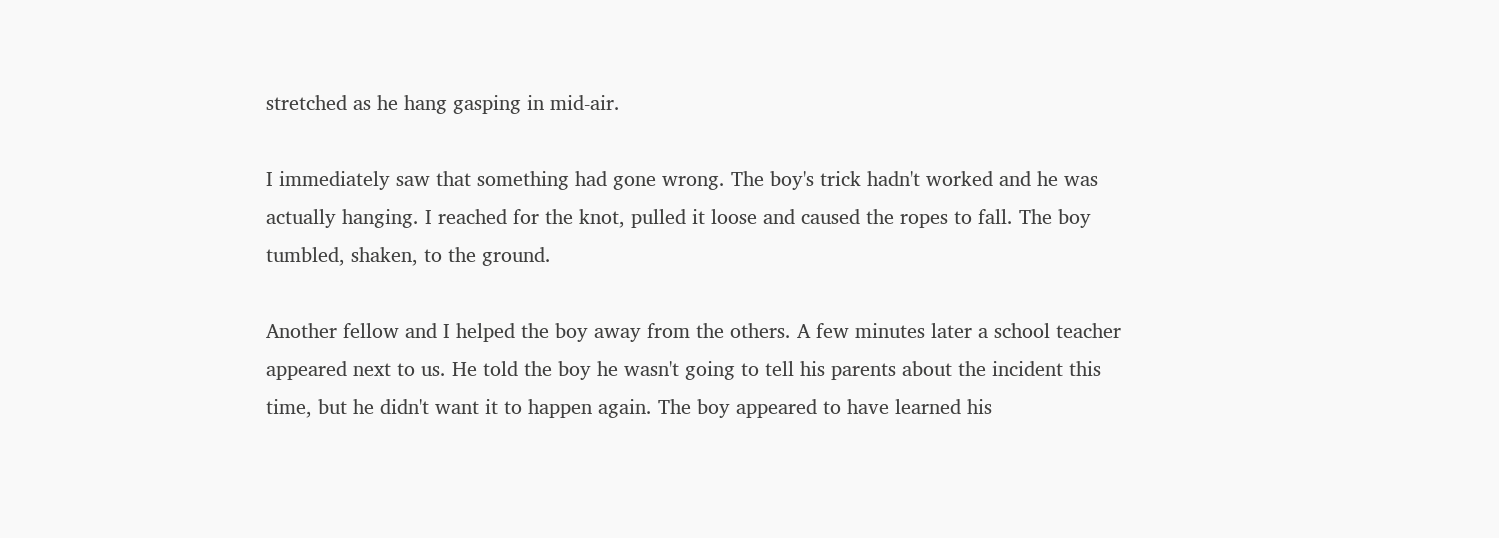stretched as he hang gasping in mid-air.

I immediately saw that something had gone wrong. The boy's trick hadn't worked and he was actually hanging. I reached for the knot, pulled it loose and caused the ropes to fall. The boy tumbled, shaken, to the ground.

Another fellow and I helped the boy away from the others. A few minutes later a school teacher appeared next to us. He told the boy he wasn't going to tell his parents about the incident this time, but he didn't want it to happen again. The boy appeared to have learned his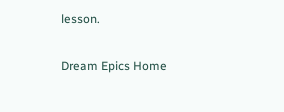lesson.

Dream Epics Home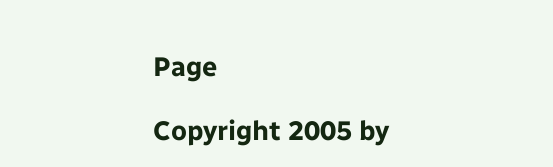Page

Copyright 2005 by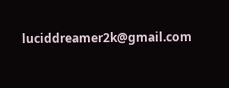luciddreamer2k@gmail.com